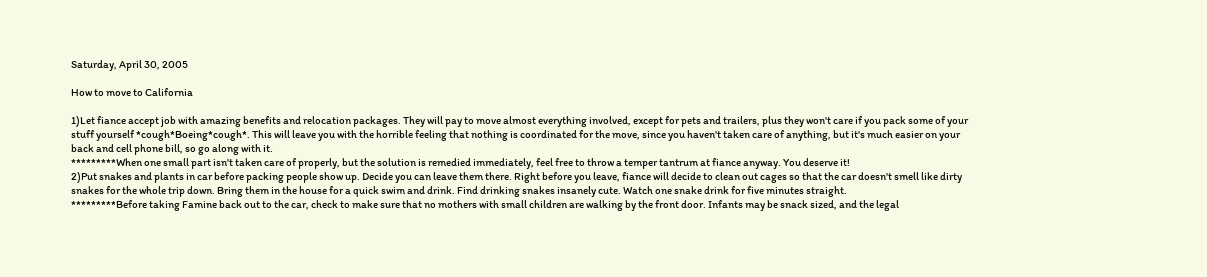Saturday, April 30, 2005

How to move to California

1)Let fiance accept job with amazing benefits and relocation packages. They will pay to move almost everything involved, except for pets and trailers, plus they won't care if you pack some of your stuff yourself *cough*Boeing*cough*. This will leave you with the horrible feeling that nothing is coordinated for the move, since you haven't taken care of anything, but it's much easier on your back and cell phone bill, so go along with it.
*********When one small part isn't taken care of properly, but the solution is remedied immediately, feel free to throw a temper tantrum at fiance anyway. You deserve it!
2)Put snakes and plants in car before packing people show up. Decide you can leave them there. Right before you leave, fiance will decide to clean out cages so that the car doesn't smell like dirty snakes for the whole trip down. Bring them in the house for a quick swim and drink. Find drinking snakes insanely cute. Watch one snake drink for five minutes straight.
*********Before taking Famine back out to the car, check to make sure that no mothers with small children are walking by the front door. Infants may be snack sized, and the legal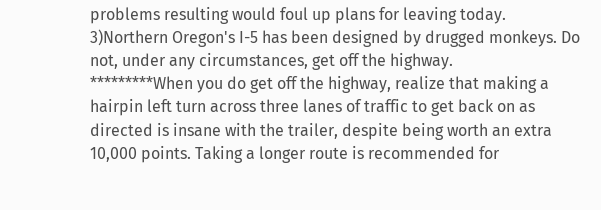problems resulting would foul up plans for leaving today.
3)Northern Oregon's I-5 has been designed by drugged monkeys. Do not, under any circumstances, get off the highway.
*********When you do get off the highway, realize that making a hairpin left turn across three lanes of traffic to get back on as directed is insane with the trailer, despite being worth an extra 10,000 points. Taking a longer route is recommended for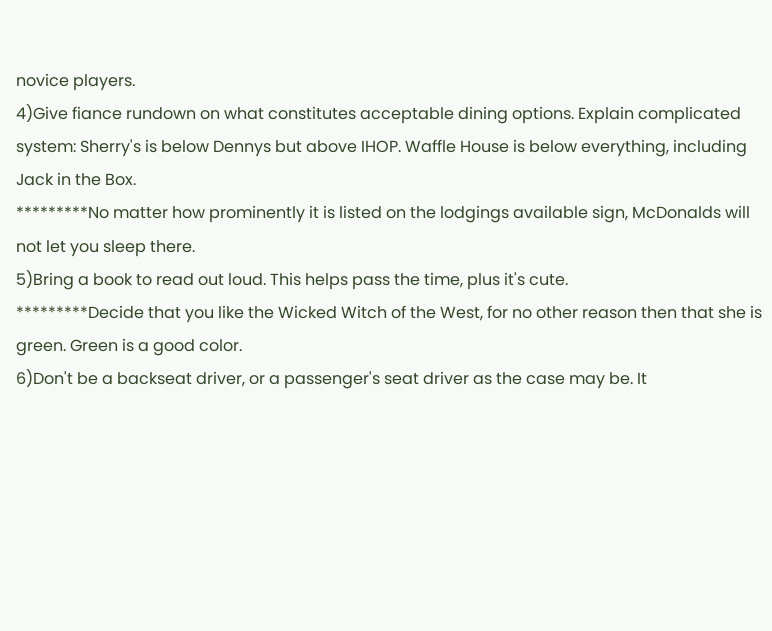novice players.
4)Give fiance rundown on what constitutes acceptable dining options. Explain complicated system: Sherry's is below Dennys but above IHOP. Waffle House is below everything, including Jack in the Box.
*********No matter how prominently it is listed on the lodgings available sign, McDonalds will not let you sleep there.
5)Bring a book to read out loud. This helps pass the time, plus it's cute.
*********Decide that you like the Wicked Witch of the West, for no other reason then that she is green. Green is a good color.
6)Don't be a backseat driver, or a passenger's seat driver as the case may be. It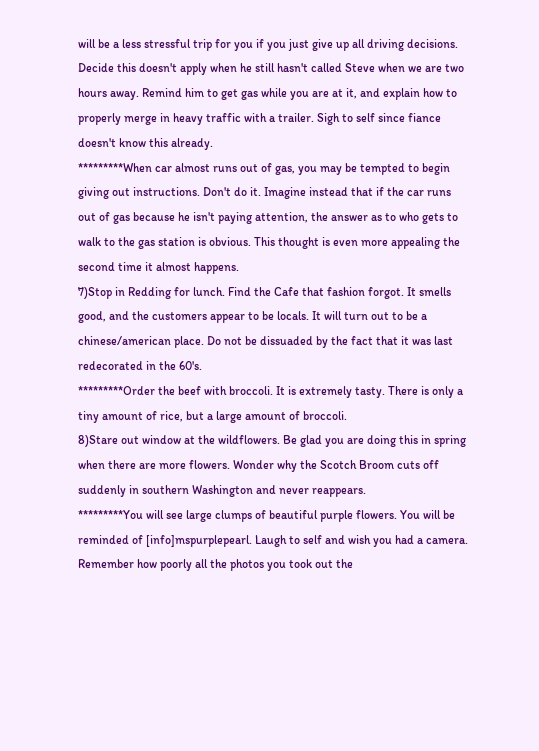will be a less stressful trip for you if you just give up all driving decisions. Decide this doesn't apply when he still hasn't called Steve when we are two hours away. Remind him to get gas while you are at it, and explain how to properly merge in heavy traffic with a trailer. Sigh to self since fiance doesn't know this already.
*********When car almost runs out of gas, you may be tempted to begin giving out instructions. Don't do it. Imagine instead that if the car runs out of gas because he isn't paying attention, the answer as to who gets to walk to the gas station is obvious. This thought is even more appealing the second time it almost happens.
7)Stop in Redding for lunch. Find the Cafe that fashion forgot. It smells good, and the customers appear to be locals. It will turn out to be a chinese/american place. Do not be dissuaded by the fact that it was last redecorated in the 60's.
*********Order the beef with broccoli. It is extremely tasty. There is only a tiny amount of rice, but a large amount of broccoli.
8)Stare out window at the wildflowers. Be glad you are doing this in spring when there are more flowers. Wonder why the Scotch Broom cuts off suddenly in southern Washington and never reappears.
*********You will see large clumps of beautiful purple flowers. You will be reminded of [info]mspurplepearl. Laugh to self and wish you had a camera. Remember how poorly all the photos you took out the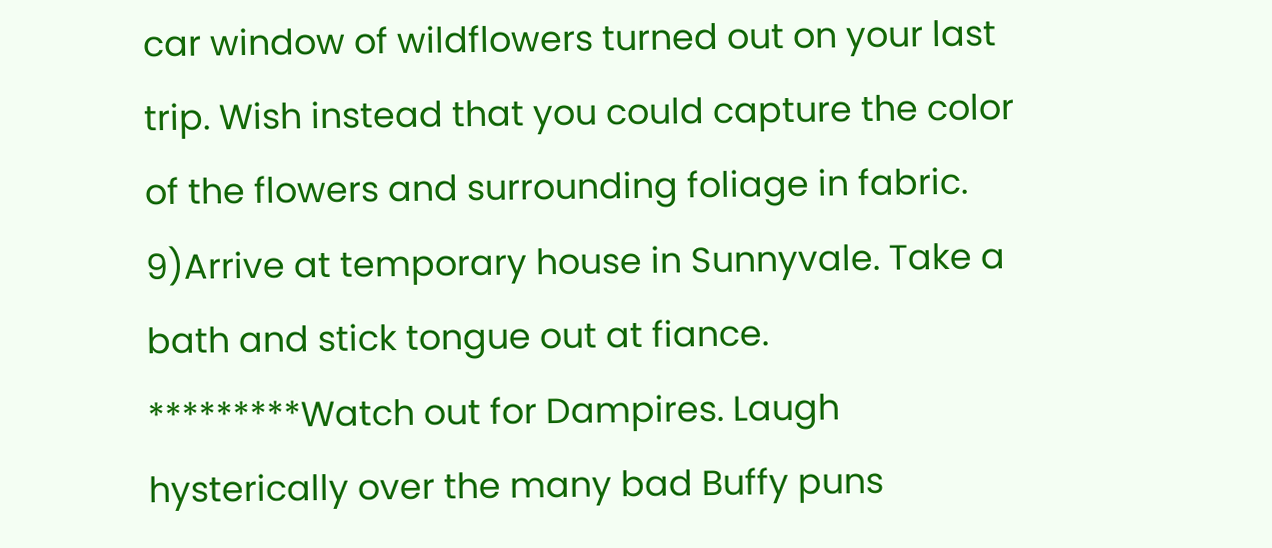car window of wildflowers turned out on your last trip. Wish instead that you could capture the color of the flowers and surrounding foliage in fabric.
9)Arrive at temporary house in Sunnyvale. Take a bath and stick tongue out at fiance.
*********Watch out for Dampires. Laugh hysterically over the many bad Buffy puns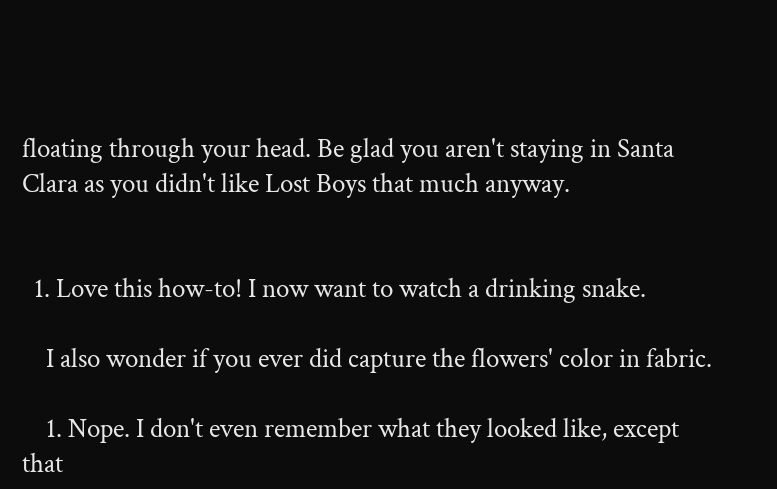floating through your head. Be glad you aren't staying in Santa Clara as you didn't like Lost Boys that much anyway.


  1. Love this how-to! I now want to watch a drinking snake.

    I also wonder if you ever did capture the flowers' color in fabric.

    1. Nope. I don't even remember what they looked like, except that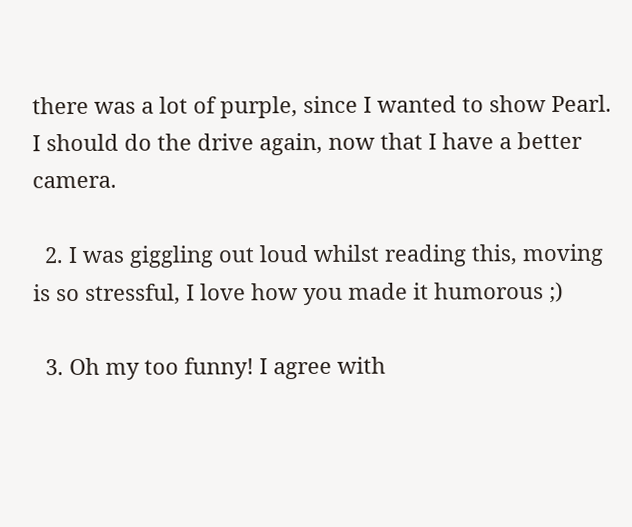there was a lot of purple, since I wanted to show Pearl. I should do the drive again, now that I have a better camera.

  2. I was giggling out loud whilst reading this, moving is so stressful, I love how you made it humorous ;)

  3. Oh my too funny! I agree with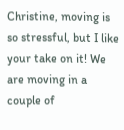Christine, moving is so stressful, but I like your take on it! We are moving in a couple of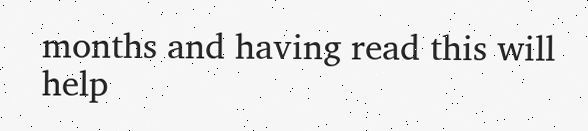months and having read this will help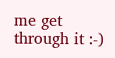me get through it :-)